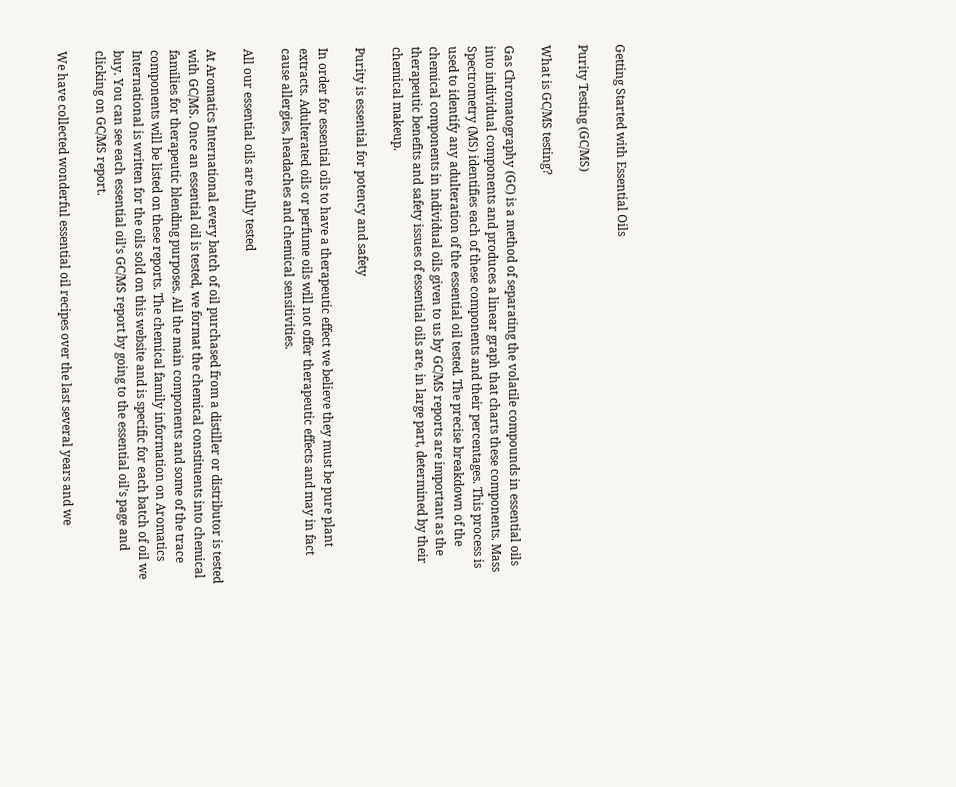Getting Started with Essential Oils

Purity Testing (GC/MS)

What is GC/MS testing?

Gas Chromatography (GC) is a method of separating the volatile compounds in essential oils into individual components and produces a linear graph that charts these components. Mass Spectrometry (MS) identifies each of these components and their percentages. This process is used to identify any adulteration of the essential oil tested. The precise breakdown of the chemical components in individual oils given to us by GC/MS reports are important as the therapeutic benefits and safety issues of essential oils are, in large part, determined by their chemical makeup.

Purity is essential for potency and safety

In order for essential oils to have a therapeutic effect we believe they must be pure plant extracts. Adulterated oils or perfume oils will not offer therapeutic effects and may in fact cause allergies, headaches and chemical sensitivities.

All our essential oils are fully tested

At Aromatics International every batch of oil purchased from a distiller or distributor is tested with GC/MS. Once an essential oil is tested, we format the chemical constituents into chemical families for therapeutic blending purposes. All the main components and some of the trace components will be listed on these reports. The chemical family information on Aromatics International is written for the oils sold on this website and is specific for each batch of oil we buy. You can see each essential oil’s GC/MS report by going to the essential oil’s page and clicking on GC/MS report.

We have collected wonderful essential oil recipes over the last several years and we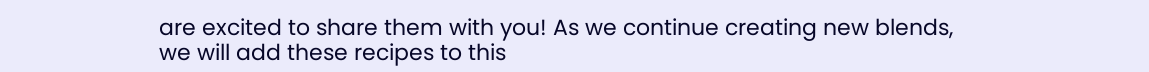are excited to share them with you! As we continue creating new blends, we will add these recipes to this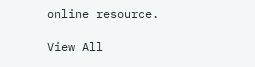online resource.

View All